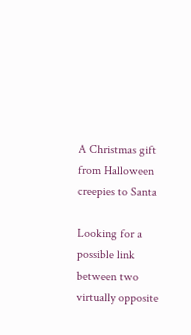A Christmas gift from Halloween creepies to Santa

Looking for a possible link between two virtually opposite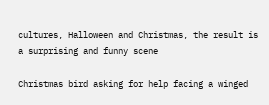cultures, Halloween and Christmas, the result is a surprising and funny scene

Christmas bird asking for help facing a winged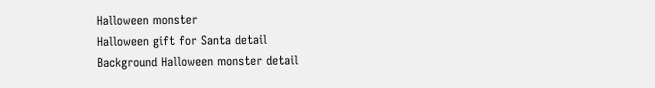Halloween monster
Halloween gift for Santa detail
Background Halloween monster detail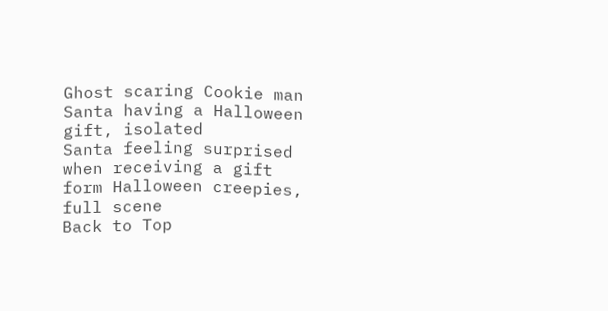Ghost scaring Cookie man
Santa having a Halloween gift, isolated
Santa feeling surprised when receiving a gift form Halloween creepies, full scene
Back to Top